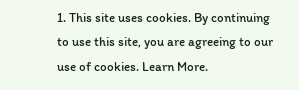1. This site uses cookies. By continuing to use this site, you are agreeing to our use of cookies. Learn More.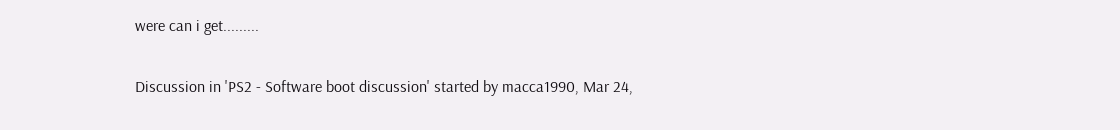were can i get.........

Discussion in 'PS2 - Software boot discussion' started by macca1990, Mar 24,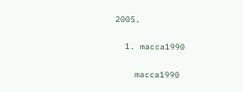2005.

  1. macca1990

    macca1990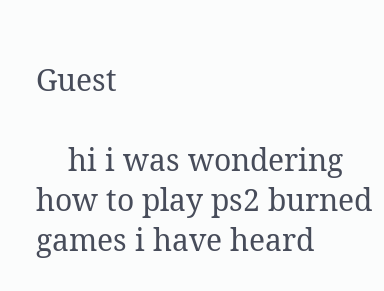Guest

    hi i was wondering how to play ps2 burned games i have heard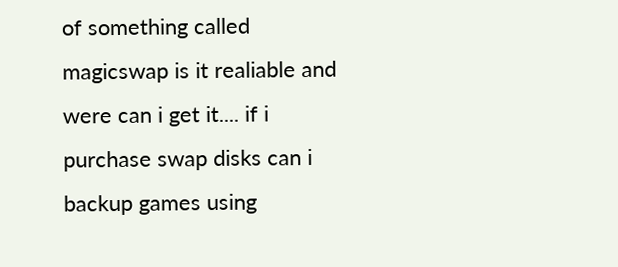of something called magicswap is it realiable and were can i get it.... if i purchase swap disks can i backup games using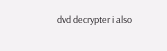dvd decrypter i also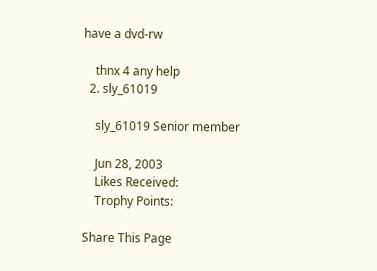have a dvd-rw

    thnx 4 any help
  2. sly_61019

    sly_61019 Senior member

    Jun 28, 2003
    Likes Received:
    Trophy Points:

Share This Page